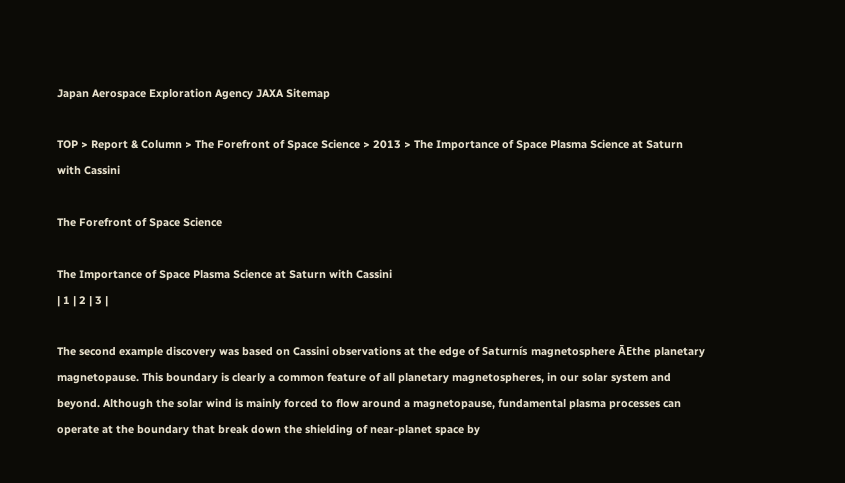Japan Aerospace Exploration Agency JAXA Sitemap

TOP > Report & Column > The Forefront of Space Science > 2013 > The Importance of Space Plasma Science at Saturn with Cassini

The Forefront of Space Science

The Importance of Space Plasma Science at Saturn with Cassini
| 1 | 2 | 3 |

The second example discovery was based on Cassini observations at the edge of Saturnís magnetosphere ĀEthe planetary magnetopause. This boundary is clearly a common feature of all planetary magnetospheres, in our solar system and beyond. Although the solar wind is mainly forced to flow around a magnetopause, fundamental plasma processes can operate at the boundary that break down the shielding of near-planet space by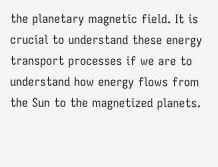the planetary magnetic field. It is crucial to understand these energy transport processes if we are to understand how energy flows from the Sun to the magnetized planets.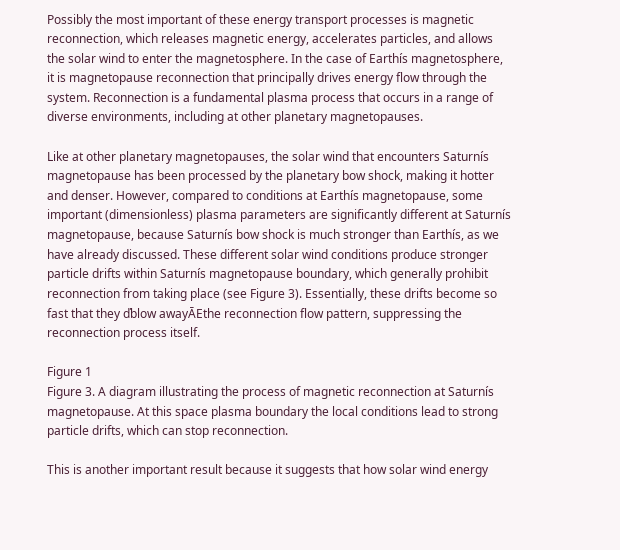Possibly the most important of these energy transport processes is magnetic reconnection, which releases magnetic energy, accelerates particles, and allows the solar wind to enter the magnetosphere. In the case of Earthís magnetosphere, it is magnetopause reconnection that principally drives energy flow through the system. Reconnection is a fundamental plasma process that occurs in a range of diverse environments, including at other planetary magnetopauses.

Like at other planetary magnetopauses, the solar wind that encounters Saturnís magnetopause has been processed by the planetary bow shock, making it hotter and denser. However, compared to conditions at Earthís magnetopause, some important (dimensionless) plasma parameters are significantly different at Saturnís magnetopause, because Saturnís bow shock is much stronger than Earthís, as we have already discussed. These different solar wind conditions produce stronger particle drifts within Saturnís magnetopause boundary, which generally prohibit reconnection from taking place (see Figure 3). Essentially, these drifts become so fast that they ďblow awayĀEthe reconnection flow pattern, suppressing the reconnection process itself.

Figure 1
Figure 3. A diagram illustrating the process of magnetic reconnection at Saturnís magnetopause. At this space plasma boundary the local conditions lead to strong particle drifts, which can stop reconnection.

This is another important result because it suggests that how solar wind energy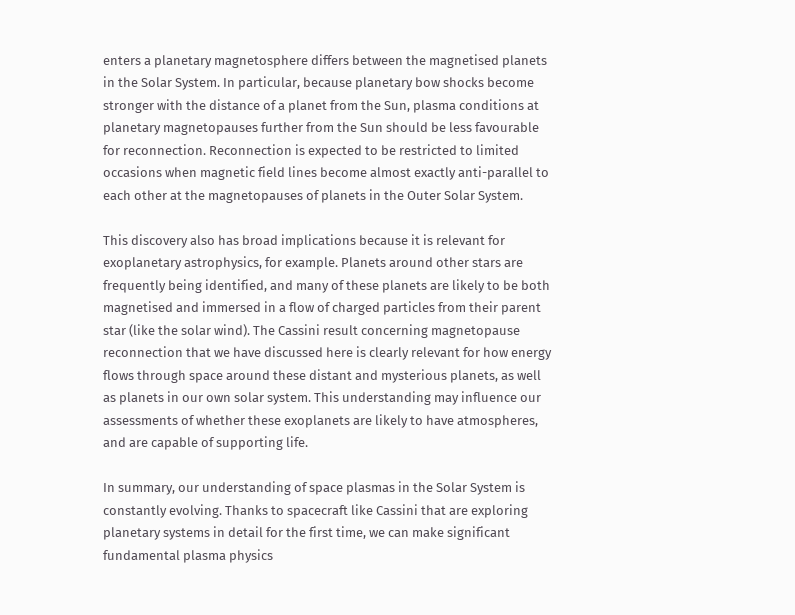enters a planetary magnetosphere differs between the magnetised planets in the Solar System. In particular, because planetary bow shocks become stronger with the distance of a planet from the Sun, plasma conditions at planetary magnetopauses further from the Sun should be less favourable for reconnection. Reconnection is expected to be restricted to limited occasions when magnetic field lines become almost exactly anti-parallel to each other at the magnetopauses of planets in the Outer Solar System.

This discovery also has broad implications because it is relevant for exoplanetary astrophysics, for example. Planets around other stars are frequently being identified, and many of these planets are likely to be both magnetised and immersed in a flow of charged particles from their parent star (like the solar wind). The Cassini result concerning magnetopause reconnection that we have discussed here is clearly relevant for how energy flows through space around these distant and mysterious planets, as well as planets in our own solar system. This understanding may influence our assessments of whether these exoplanets are likely to have atmospheres, and are capable of supporting life.

In summary, our understanding of space plasmas in the Solar System is constantly evolving. Thanks to spacecraft like Cassini that are exploring planetary systems in detail for the first time, we can make significant fundamental plasma physics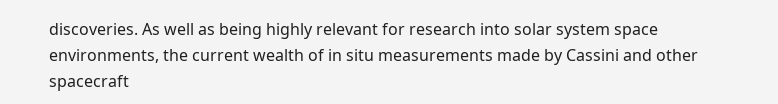discoveries. As well as being highly relevant for research into solar system space environments, the current wealth of in situ measurements made by Cassini and other spacecraft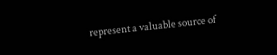represent a valuable source of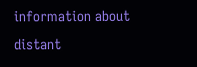information about distant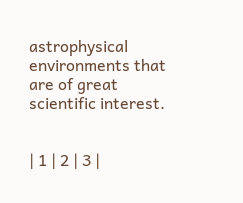astrophysical environments that are of great scientific interest.


| 1 | 2 | 3 |